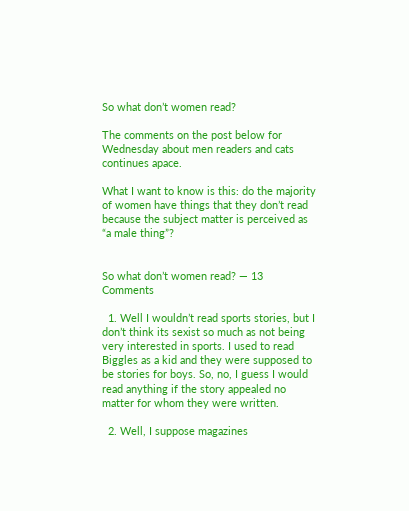So what don’t women read?

The comments on the post below for Wednesday about men readers and cats continues apace.

What I want to know is this: do the majority of women have things that they don’t read because the subject matter is perceived as “a male thing”?


So what don’t women read? — 13 Comments

  1. Well I wouldn’t read sports stories, but I don’t think its sexist so much as not being very interested in sports. I used to read Biggles as a kid and they were supposed to be stories for boys. So, no, I guess I would read anything if the story appealed no matter for whom they were written.

  2. Well, I suppose magazines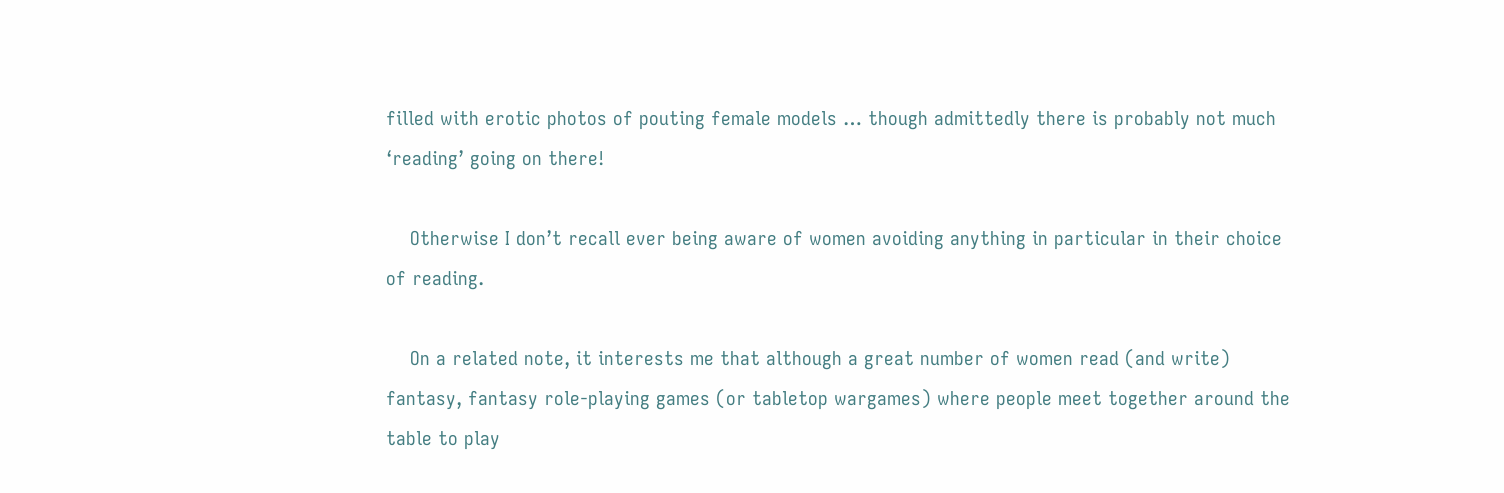filled with erotic photos of pouting female models … though admittedly there is probably not much ‘reading’ going on there!

    Otherwise I don’t recall ever being aware of women avoiding anything in particular in their choice of reading.

    On a related note, it interests me that although a great number of women read (and write) fantasy, fantasy role-playing games (or tabletop wargames) where people meet together around the table to play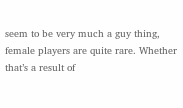seem to be very much a guy thing, female players are quite rare. Whether that’s a result of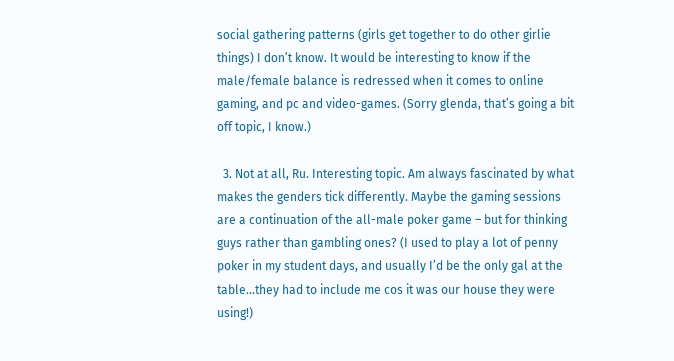social gathering patterns (girls get together to do other girlie things) I don’t know. It would be interesting to know if the male/female balance is redressed when it comes to online gaming, and pc and video-games. (Sorry glenda, that’s going a bit off topic, I know.)

  3. Not at all, Ru. Interesting topic. Am always fascinated by what makes the genders tick differently. Maybe the gaming sessions are a continuation of the all-male poker game – but for thinking guys rather than gambling ones? (I used to play a lot of penny poker in my student days, and usually I’d be the only gal at the table…they had to include me cos it was our house they were using!)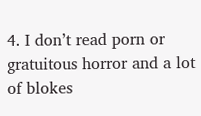4. I don’t read porn or gratuitous horror and a lot of blokes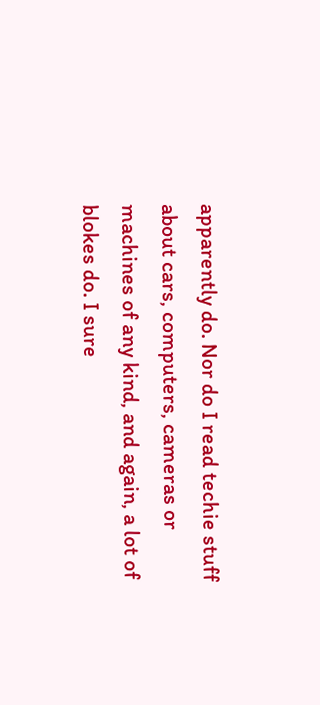apparently do. Nor do I read techie stuff about cars, computers, cameras or machines of any kind, and again, a lot of blokes do. I sure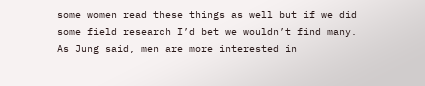some women read these things as well but if we did some field research I’d bet we wouldn’t find many. As Jung said, men are more interested in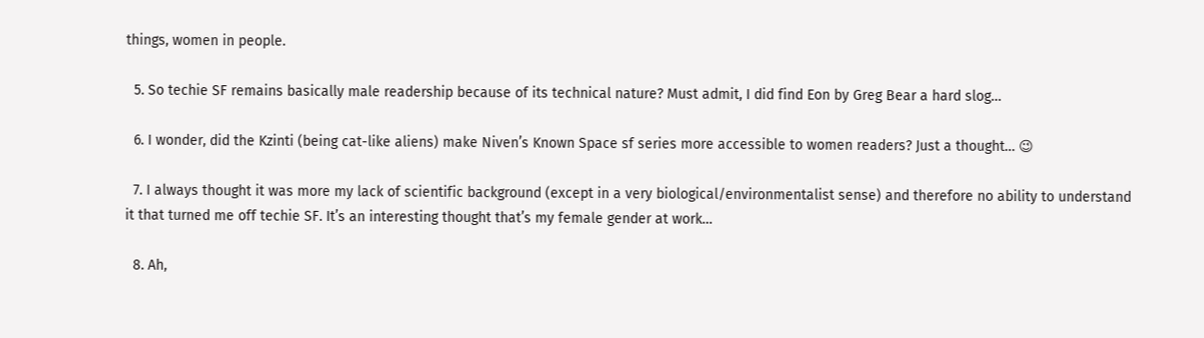things, women in people.

  5. So techie SF remains basically male readership because of its technical nature? Must admit, I did find Eon by Greg Bear a hard slog…

  6. I wonder, did the Kzinti (being cat-like aliens) make Niven’s Known Space sf series more accessible to women readers? Just a thought… 😉

  7. I always thought it was more my lack of scientific background (except in a very biological/environmentalist sense) and therefore no ability to understand it that turned me off techie SF. It’s an interesting thought that’s my female gender at work…

  8. Ah,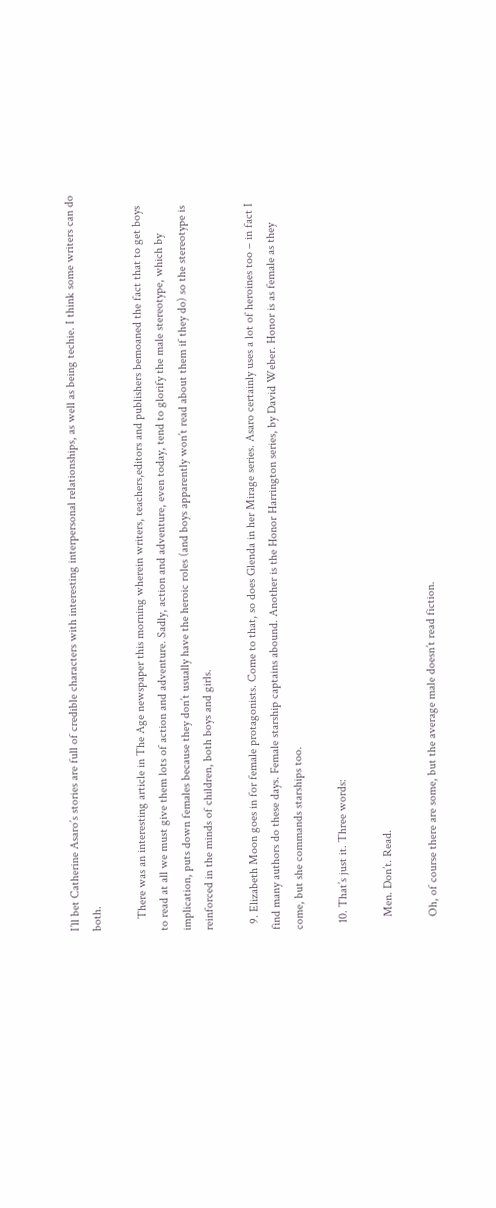I’ll bet Catherine Asaro’s stories are full of credible characters with interesting interpersonal relationships, as well as being techie. I think some writers can do both.

    There was an interesting article in The Age newspaper this morning wherein writers, teachers,editors and publishers bemoaned the fact that to get boys to read at all we must give them lots of action and adventure. Sadly, action and adventure, even today, tend to glorify the male stereotype, which by implication, puts down females because they don’t usually have the heroic roles (and boys apparently won’t read about them if they do) so the stereotype is reinforced in the minds of children, both boys and girls.

  9. Elizabeth Moon goes in for female protagonists. Come to that, so does Glenda in her Mirage series. Asaro certainly uses a lot of heroines too – in fact I find many authors do these days. Female starship captains abound. Another is the Honor Harrington series, by David Weber. Honor is as female as they come, but she commands starships too.

  10. That’s just it. Three words:

    Men. Don’t. Read.

    Oh, of course there are some, but the average male doesn’t read fiction.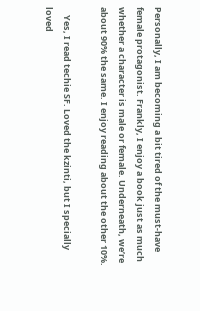Personally, I am becoming a bit tired of the must-have female protagonist. Frankly, I enjoy a book just as much whether a character is male or female. Underneath, we’re about 90% the same. I enjoy reading about the other 10%.

    Yes, I read techie SF. Loved the kzinti, but I specially loved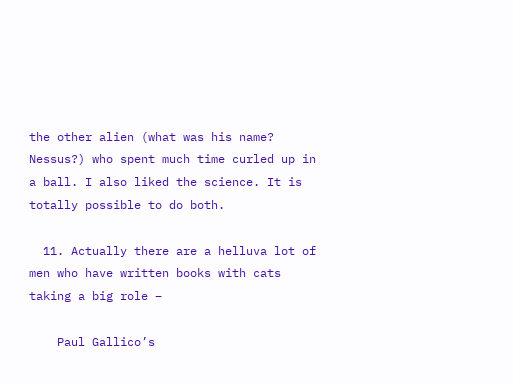the other alien (what was his name? Nessus?) who spent much time curled up in a ball. I also liked the science. It is totally possible to do both.

  11. Actually there are a helluva lot of men who have written books with cats taking a big role –

    Paul Gallico’s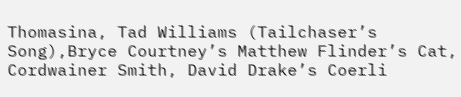Thomasina, Tad Williams (Tailchaser’s Song),Bryce Courtney’s Matthew Flinder’s Cat, Cordwainer Smith, David Drake’s Coerli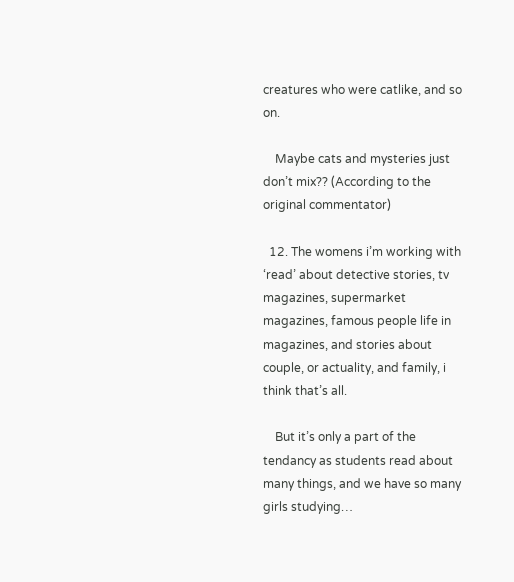creatures who were catlike, and so on.

    Maybe cats and mysteries just don’t mix?? (According to the original commentator)

  12. The womens i’m working with ‘read’ about detective stories, tv magazines, supermarket magazines, famous people life in magazines, and stories about couple, or actuality, and family, i think that’s all.

    But it’s only a part of the tendancy as students read about many things, and we have so many girls studying…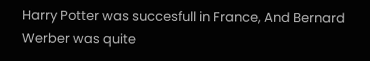Harry Potter was succesfull in France, And Bernard Werber was quite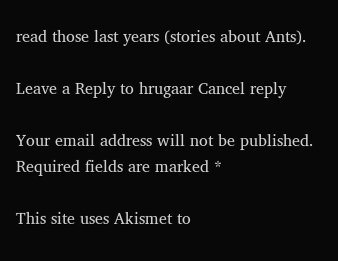read those last years (stories about Ants).

Leave a Reply to hrugaar Cancel reply

Your email address will not be published. Required fields are marked *

This site uses Akismet to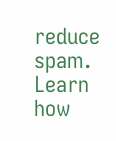reduce spam. Learn how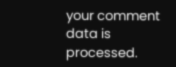your comment data is processed.